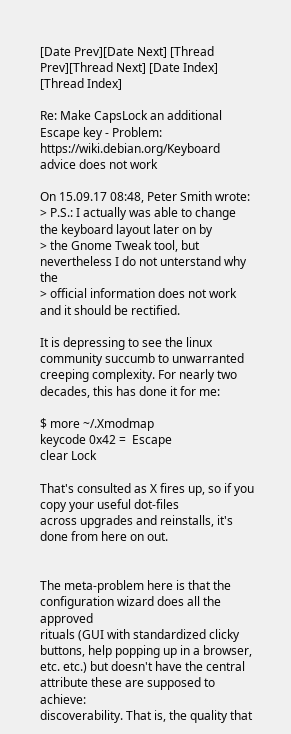[Date Prev][Date Next] [Thread Prev][Thread Next] [Date Index] [Thread Index]

Re: Make CapsLock an additional Escape key - Problem: https://wiki.debian.org/Keyboard advice does not work

On 15.09.17 08:48, Peter Smith wrote:
> P.S.: I actually was able to change the keyboard layout later on by
> the Gnome Tweak tool, but nevertheless I do not unterstand why the
> official information does not work and it should be rectified.

It is depressing to see the linux community succumb to unwarranted
creeping complexity. For nearly two decades, this has done it for me:

$ more ~/.Xmodmap
keycode 0x42 =  Escape
clear Lock

That's consulted as X fires up, so if you copy your useful dot-files
across upgrades and reinstalls, it's done from here on out.


The meta-problem here is that the configuration wizard does all the approved
rituals (GUI with standardized clicky buttons, help popping up in a browser,
etc. etc.) but doesn't have the central attribute these are supposed to achieve:
discoverability. That is, the quality that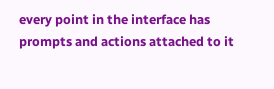every point in the interface has
prompts and actions attached to it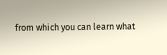from which you can learn what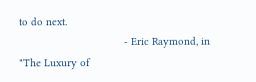to do next.
                                   - Eric Raymond, in "The Luxury of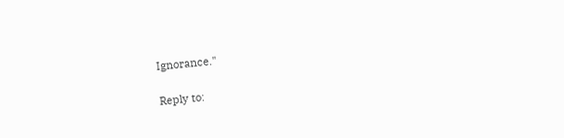Ignorance."

Reply to: